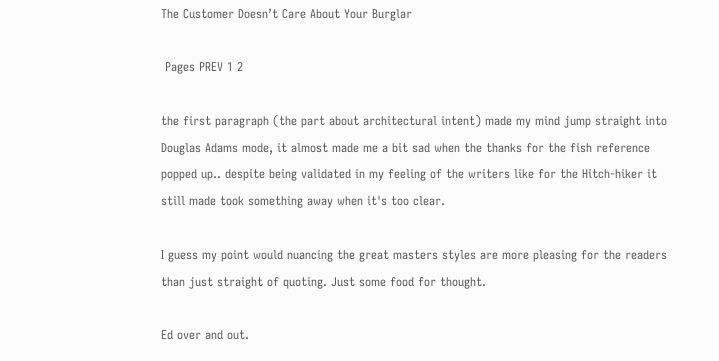The Customer Doesn’t Care About Your Burglar

 Pages PREV 1 2

the first paragraph (the part about architectural intent) made my mind jump straight into Douglas Adams mode, it almost made me a bit sad when the thanks for the fish reference popped up.. despite being validated in my feeling of the writers like for the Hitch-hiker it still made took something away when it's too clear.

I guess my point would nuancing the great masters styles are more pleasing for the readers than just straight of quoting. Just some food for thought.

Ed over and out.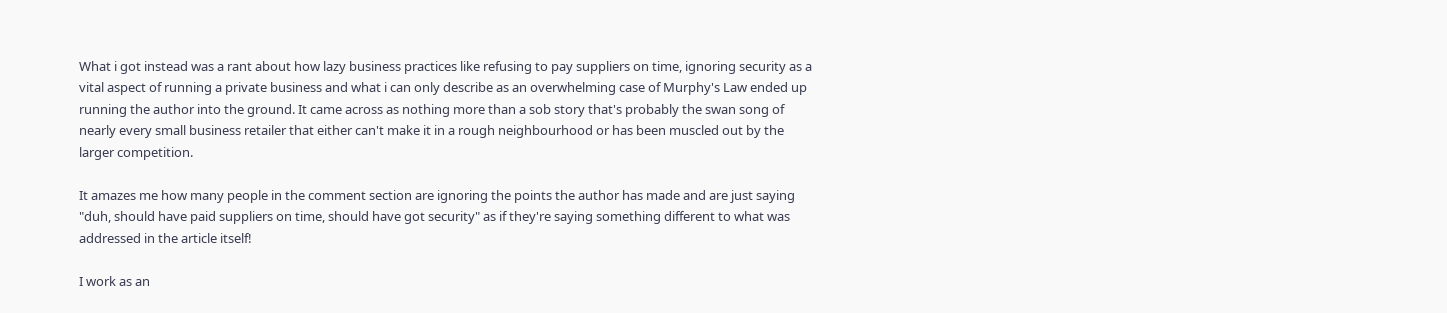What i got instead was a rant about how lazy business practices like refusing to pay suppliers on time, ignoring security as a vital aspect of running a private business and what i can only describe as an overwhelming case of Murphy's Law ended up running the author into the ground. It came across as nothing more than a sob story that's probably the swan song of nearly every small business retailer that either can't make it in a rough neighbourhood or has been muscled out by the larger competition.

It amazes me how many people in the comment section are ignoring the points the author has made and are just saying "duh, should have paid suppliers on time, should have got security" as if they're saying something different to what was addressed in the article itself!

I work as an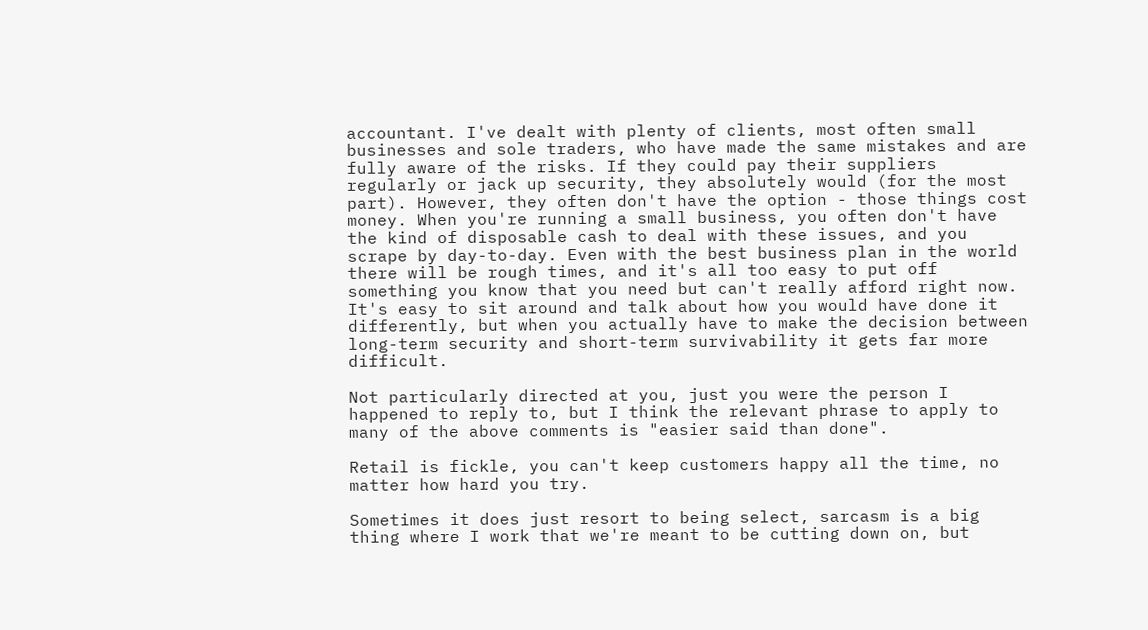accountant. I've dealt with plenty of clients, most often small businesses and sole traders, who have made the same mistakes and are fully aware of the risks. If they could pay their suppliers regularly or jack up security, they absolutely would (for the most part). However, they often don't have the option - those things cost money. When you're running a small business, you often don't have the kind of disposable cash to deal with these issues, and you scrape by day-to-day. Even with the best business plan in the world there will be rough times, and it's all too easy to put off something you know that you need but can't really afford right now. It's easy to sit around and talk about how you would have done it differently, but when you actually have to make the decision between long-term security and short-term survivability it gets far more difficult.

Not particularly directed at you, just you were the person I happened to reply to, but I think the relevant phrase to apply to many of the above comments is "easier said than done".

Retail is fickle, you can't keep customers happy all the time, no matter how hard you try.

Sometimes it does just resort to being select, sarcasm is a big thing where I work that we're meant to be cutting down on, but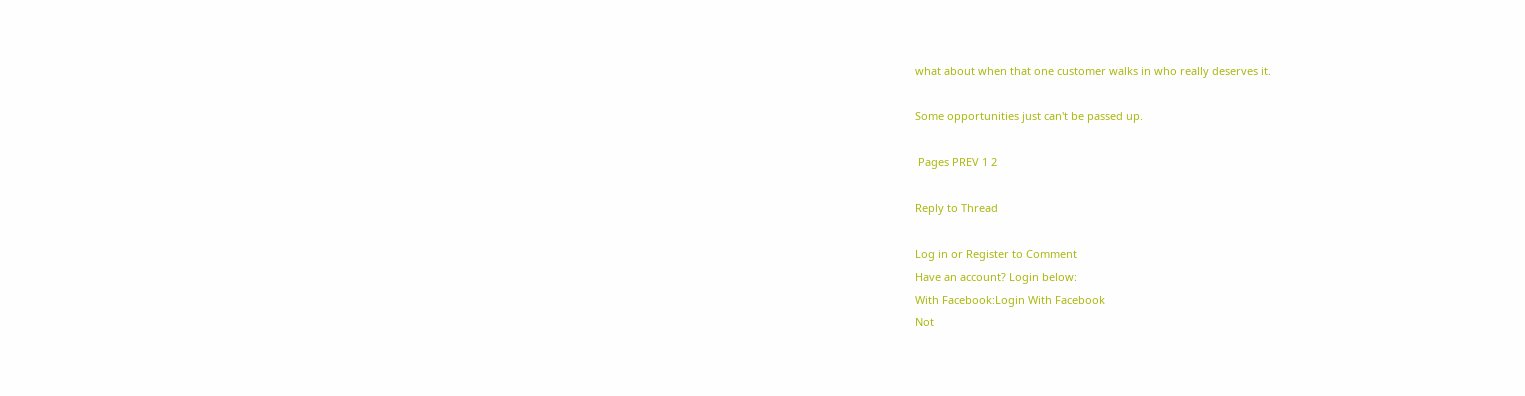what about when that one customer walks in who really deserves it.

Some opportunities just can't be passed up.

 Pages PREV 1 2

Reply to Thread

Log in or Register to Comment
Have an account? Login below:
With Facebook:Login With Facebook
Not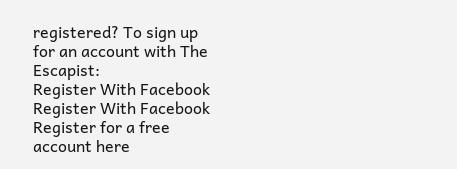registered? To sign up for an account with The Escapist:
Register With Facebook
Register With Facebook
Register for a free account here